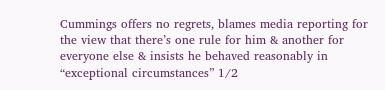Cummings offers no regrets, blames media reporting for the view that there’s one rule for him & another for everyone else & insists he behaved reasonably in “exceptional circumstances” 1/2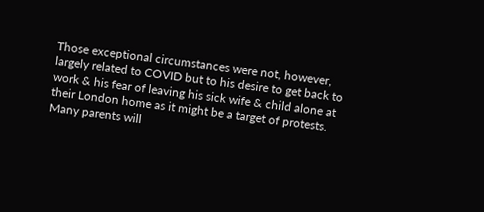Those exceptional circumstances were not, however, largely related to COVID but to his desire to get back to work & his fear of leaving his sick wife & child alone at their London home as it might be a target of protests.
Many parents will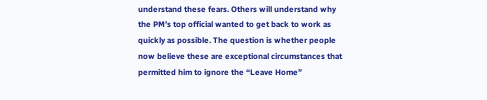understand these fears. Others will understand why the PM’s top official wanted to get back to work as quickly as possible. The question is whether people now believe these are exceptional circumstances that permitted him to ignore the “Leave Home”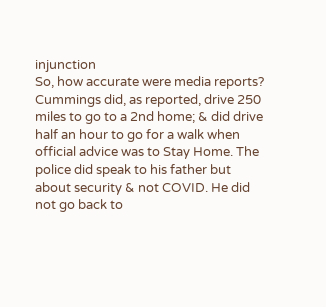injunction
So, how accurate were media reports? Cummings did, as reported, drive 250 miles to go to a 2nd home; & did drive half an hour to go for a walk when official advice was to Stay Home. The police did speak to his father but about security & not COVID. He did not go back to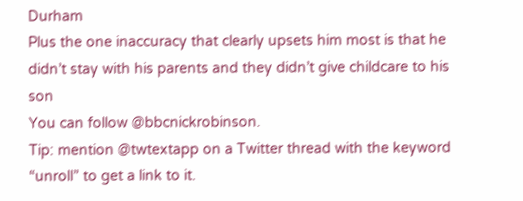Durham
Plus the one inaccuracy that clearly upsets him most is that he didn’t stay with his parents and they didn’t give childcare to his son
You can follow @bbcnickrobinson.
Tip: mention @twtextapp on a Twitter thread with the keyword “unroll” to get a link to it.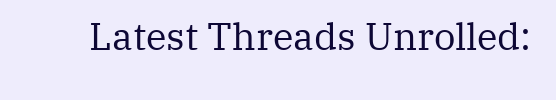Latest Threads Unrolled: